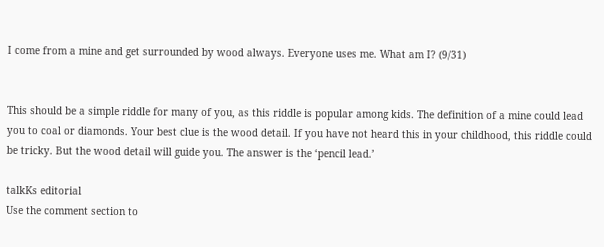I come from a mine and get surrounded by wood always. Everyone uses me. What am I? (9/31)


This should be a simple riddle for many of you, as this riddle is popular among kids. The definition of a mine could lead you to coal or diamonds. Your best clue is the wood detail. If you have not heard this in your childhood, this riddle could be tricky. But the wood detail will guide you. The answer is the ‘pencil lead.’

talkKs editorial
Use the comment section to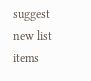suggest new list items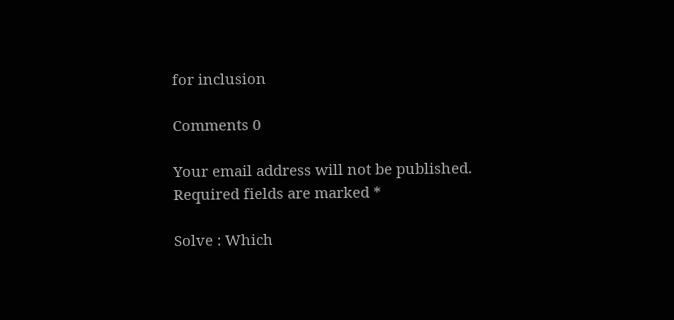for inclusion

Comments 0

Your email address will not be published. Required fields are marked *

Solve : Which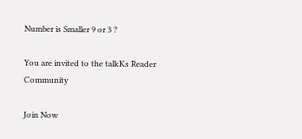Number is Smaller 9 or 3 ?

You are invited to the talkKs Reader Community

Join Now